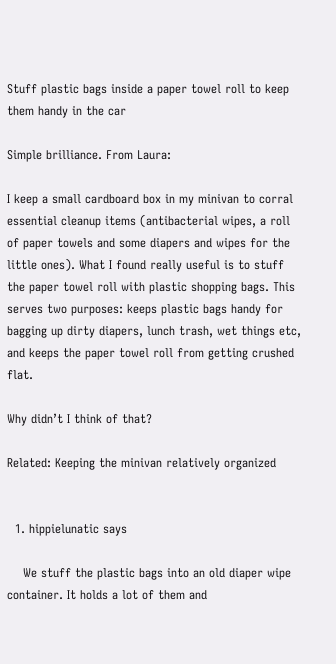Stuff plastic bags inside a paper towel roll to keep them handy in the car

Simple brilliance. From Laura:

I keep a small cardboard box in my minivan to corral essential cleanup items (antibacterial wipes, a roll of paper towels and some diapers and wipes for the little ones). What I found really useful is to stuff the paper towel roll with plastic shopping bags. This serves two purposes: keeps plastic bags handy for bagging up dirty diapers, lunch trash, wet things etc, and keeps the paper towel roll from getting crushed flat.

Why didn’t I think of that?

Related: Keeping the minivan relatively organized


  1. hippielunatic says

    We stuff the plastic bags into an old diaper wipe container. It holds a lot of them and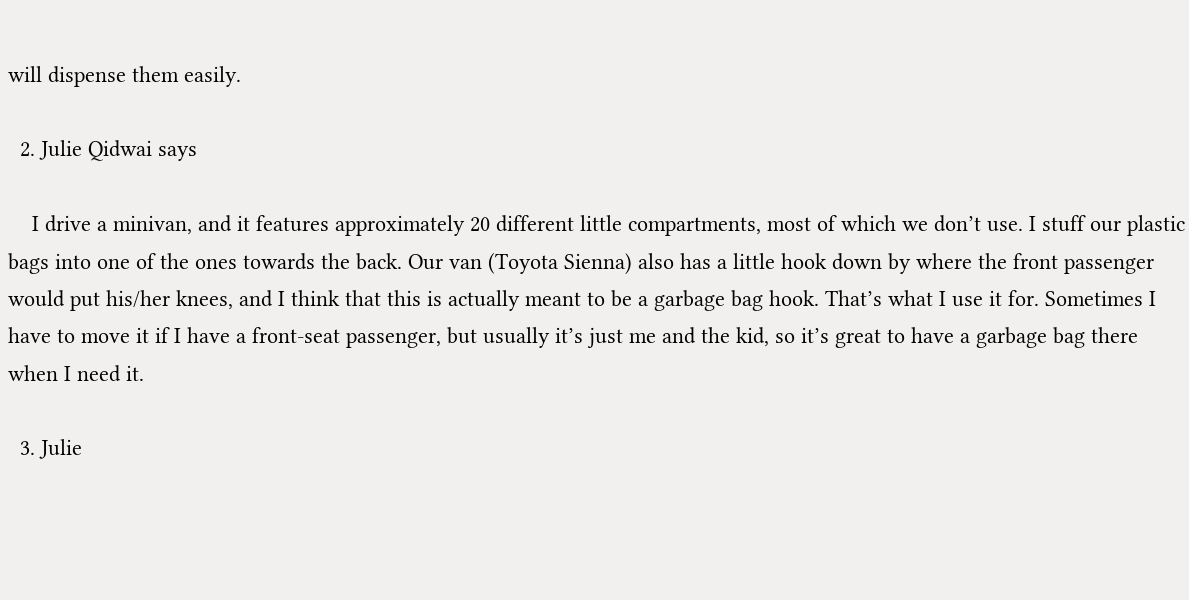will dispense them easily.

  2. Julie Qidwai says

    I drive a minivan, and it features approximately 20 different little compartments, most of which we don’t use. I stuff our plastic bags into one of the ones towards the back. Our van (Toyota Sienna) also has a little hook down by where the front passenger would put his/her knees, and I think that this is actually meant to be a garbage bag hook. That’s what I use it for. Sometimes I have to move it if I have a front-seat passenger, but usually it’s just me and the kid, so it’s great to have a garbage bag there when I need it.

  3. Julie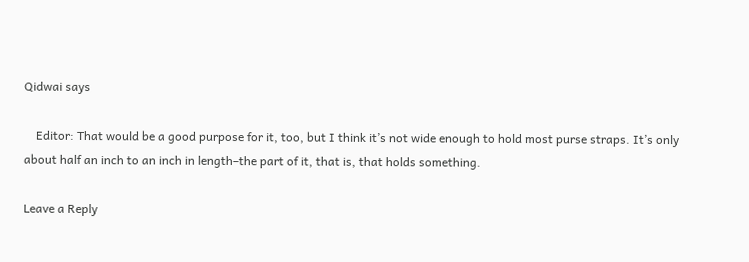Qidwai says

    Editor: That would be a good purpose for it, too, but I think it’s not wide enough to hold most purse straps. It’s only about half an inch to an inch in length–the part of it, that is, that holds something.

Leave a Reply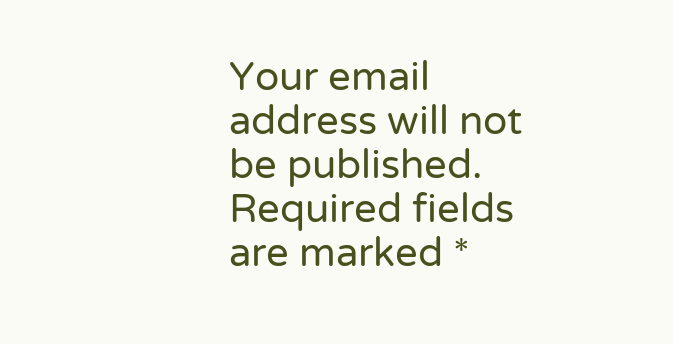Your email address will not be published. Required fields are marked *